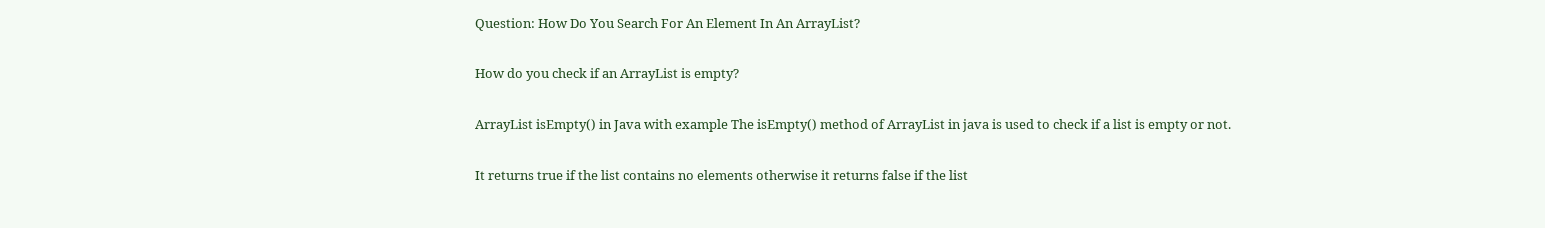Question: How Do You Search For An Element In An ArrayList?

How do you check if an ArrayList is empty?

ArrayList isEmpty() in Java with example The isEmpty() method of ArrayList in java is used to check if a list is empty or not.

It returns true if the list contains no elements otherwise it returns false if the list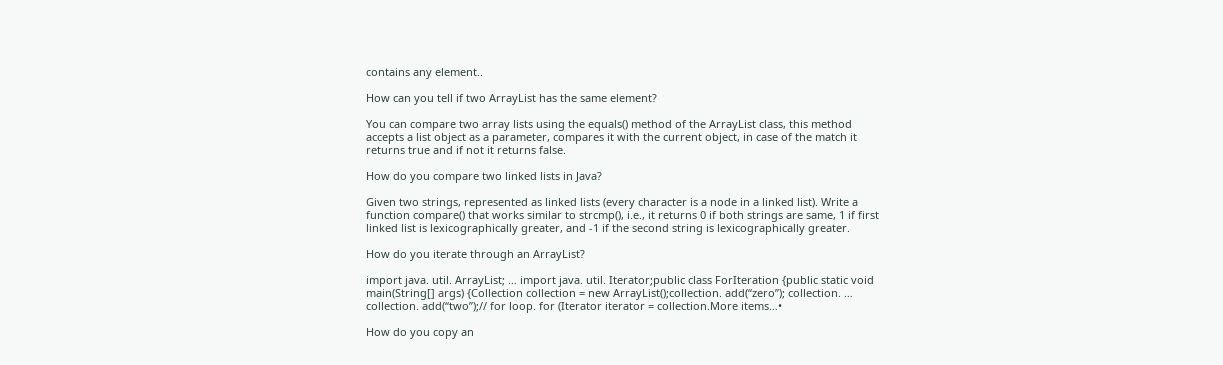contains any element..

How can you tell if two ArrayList has the same element?

You can compare two array lists using the equals() method of the ArrayList class, this method accepts a list object as a parameter, compares it with the current object, in case of the match it returns true and if not it returns false.

How do you compare two linked lists in Java?

Given two strings, represented as linked lists (every character is a node in a linked list). Write a function compare() that works similar to strcmp(), i.e., it returns 0 if both strings are same, 1 if first linked list is lexicographically greater, and -1 if the second string is lexicographically greater.

How do you iterate through an ArrayList?

import java. util. ArrayList; … import java. util. Iterator;public class ForIteration {public static void main(String[] args) {Collection collection = new ArrayList();collection. add(“zero”); collection. … collection. add(“two”);// for loop. for (Iterator iterator = collection.More items…•

How do you copy an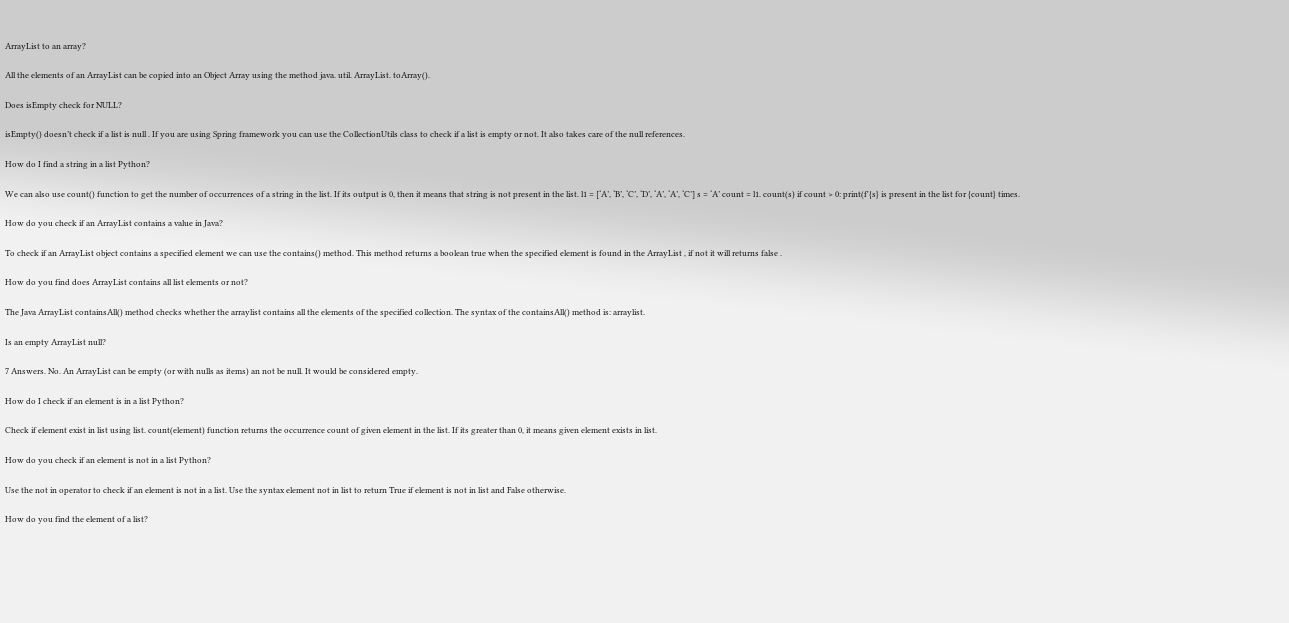ArrayList to an array?

All the elements of an ArrayList can be copied into an Object Array using the method java. util. ArrayList. toArray().

Does isEmpty check for NULL?

isEmpty() doesn’t check if a list is null . If you are using Spring framework you can use the CollectionUtils class to check if a list is empty or not. It also takes care of the null references.

How do I find a string in a list Python?

We can also use count() function to get the number of occurrences of a string in the list. If its output is 0, then it means that string is not present in the list. l1 = [‘A’, ‘B’, ‘C’, ‘D’, ‘A’, ‘A’, ‘C’] s = ‘A’ count = l1. count(s) if count > 0: print(f'{s} is present in the list for {count} times.

How do you check if an ArrayList contains a value in Java?

To check if an ArrayList object contains a specified element we can use the contains() method. This method returns a boolean true when the specified element is found in the ArrayList , if not it will returns false .

How do you find does ArrayList contains all list elements or not?

The Java ArrayList containsAll() method checks whether the arraylist contains all the elements of the specified collection. The syntax of the containsAll() method is: arraylist.

Is an empty ArrayList null?

7 Answers. No. An ArrayList can be empty (or with nulls as items) an not be null. It would be considered empty.

How do I check if an element is in a list Python?

Check if element exist in list using list. count(element) function returns the occurrence count of given element in the list. If its greater than 0, it means given element exists in list.

How do you check if an element is not in a list Python?

Use the not in operator to check if an element is not in a list. Use the syntax element not in list to return True if element is not in list and False otherwise.

How do you find the element of a list?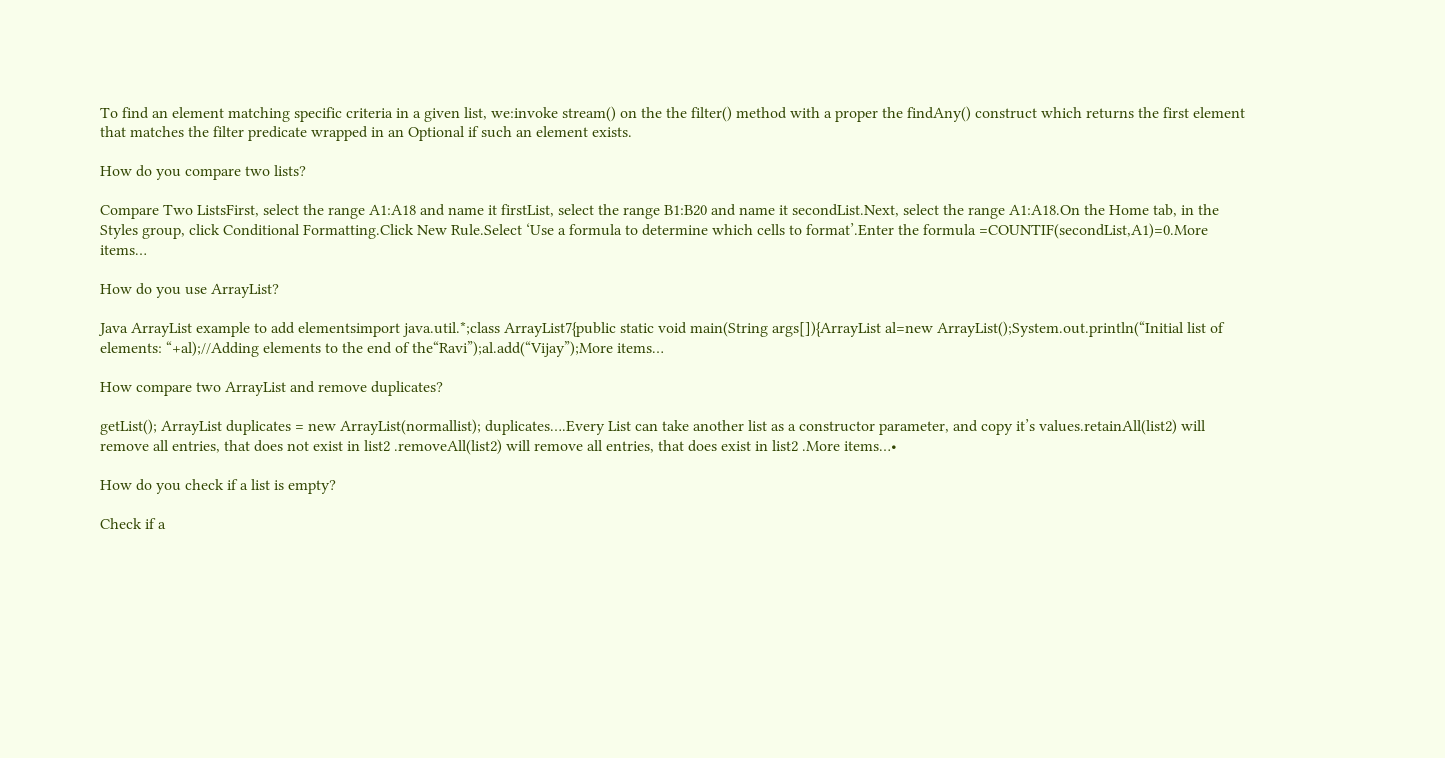To find an element matching specific criteria in a given list, we:invoke stream() on the the filter() method with a proper the findAny() construct which returns the first element that matches the filter predicate wrapped in an Optional if such an element exists.

How do you compare two lists?

Compare Two ListsFirst, select the range A1:A18 and name it firstList, select the range B1:B20 and name it secondList.Next, select the range A1:A18.On the Home tab, in the Styles group, click Conditional Formatting.Click New Rule.Select ‘Use a formula to determine which cells to format’.Enter the formula =COUNTIF(secondList,A1)=0.More items…

How do you use ArrayList?

Java ArrayList example to add elementsimport java.util.*;class ArrayList7{public static void main(String args[]){ArrayList al=new ArrayList();System.out.println(“Initial list of elements: “+al);//Adding elements to the end of the“Ravi”);al.add(“Vijay”);More items…

How compare two ArrayList and remove duplicates?

getList(); ArrayList duplicates = new ArrayList(normallist); duplicates….Every List can take another list as a constructor parameter, and copy it’s values.retainAll(list2) will remove all entries, that does not exist in list2 .removeAll(list2) will remove all entries, that does exist in list2 .More items…•

How do you check if a list is empty?

Check if a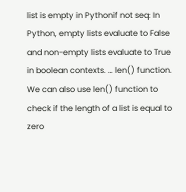list is empty in Pythonif not seq: In Python, empty lists evaluate to False and non-empty lists evaluate to True in boolean contexts. … len() function. We can also use len() function to check if the length of a list is equal to zero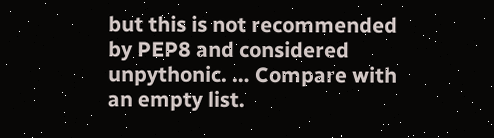but this is not recommended by PEP8 and considered unpythonic. … Compare with an empty list.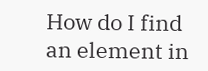How do I find an element in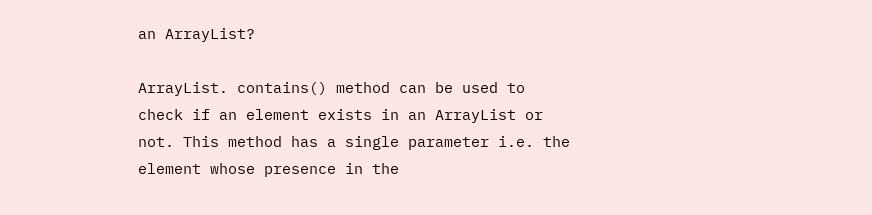an ArrayList?

ArrayList. contains() method can be used to check if an element exists in an ArrayList or not. This method has a single parameter i.e. the element whose presence in the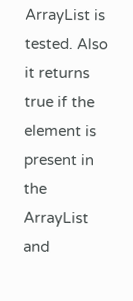ArrayList is tested. Also it returns true if the element is present in the ArrayList and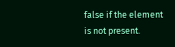false if the element is not present.